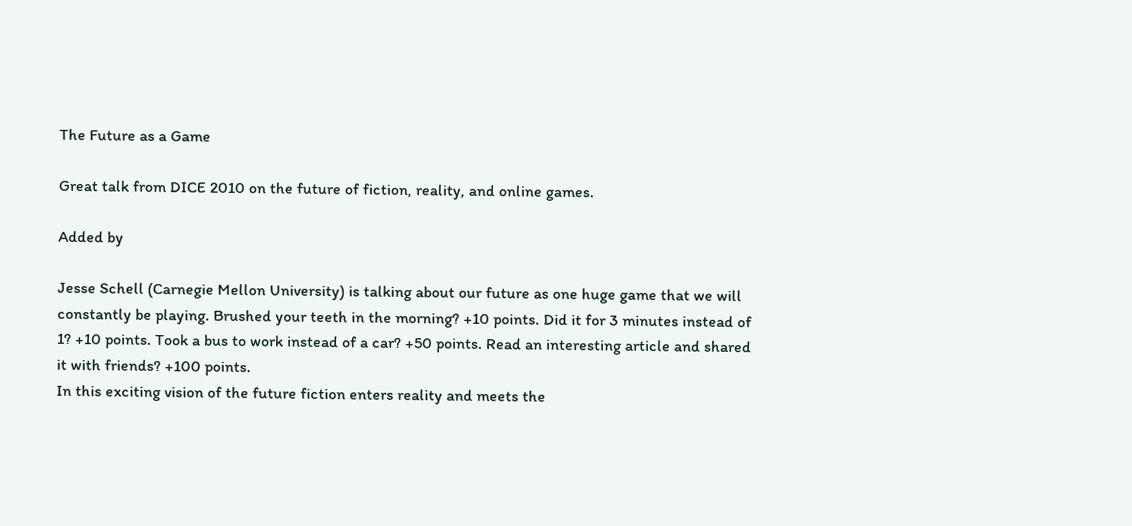The Future as a Game

Great talk from DICE 2010 on the future of fiction, reality, and online games.

Added by

Jesse Schell (Carnegie Mellon University) is talking about our future as one huge game that we will constantly be playing. Brushed your teeth in the morning? +10 points. Did it for 3 minutes instead of 1? +10 points. Took a bus to work instead of a car? +50 points. Read an interesting article and shared it with friends? +100 points.
In this exciting vision of the future fiction enters reality and meets the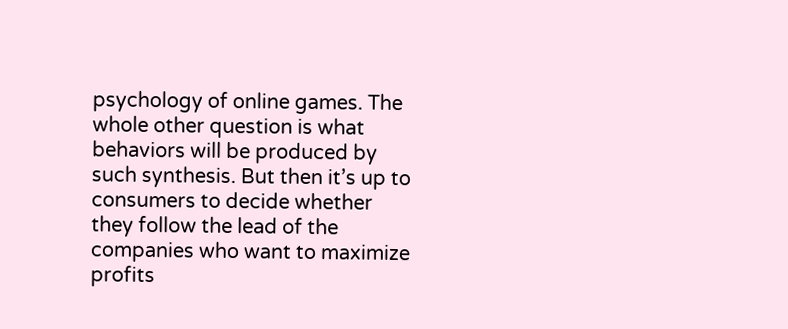psychology of online games. The whole other question is what behaviors will be produced by such synthesis. But then it’s up to consumers to decide whether they follow the lead of the companies who want to maximize profits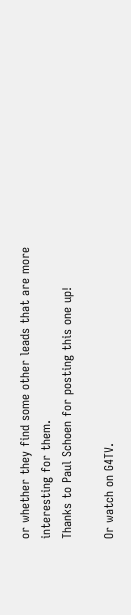or whether they find some other leads that are more interesting for them.
Thanks to Paul Schoen for posting this one up!

Or watch on G4TV.